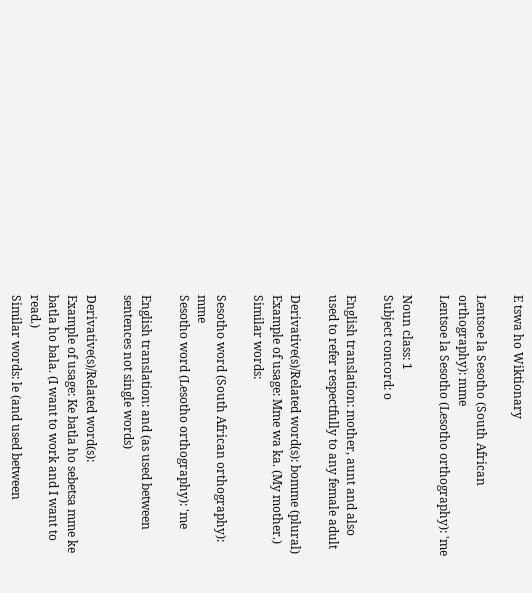E tswa ho Wiktionary

Lentsoe la Sesotho (South African orthography): mme
Lentsoe la Sesotho (Lesotho orthography): 'me

Noun class: 1
Subject concord: o

English translation: mother, aunt and also used to refer respectfully to any female adult

Derivative(s)/Related word(s): bomme (plural)
Example of usage: Mme wa ka. (My mother.)
Similar words:

Sesotho word (South African orthography): mme
Sesotho word (Lesotho orthography): 'me

English translation: and (as used between sentences not single words)

Derivative(s)/Related word(s):
Example of usage: Ke batla ho sebetsa mme ke batla ho bala. (I want to work and I want to read.)
Similar words: le (and used between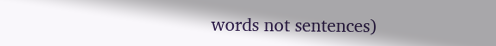words not sentences)